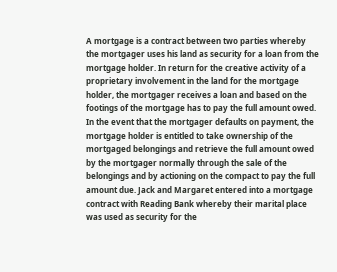A mortgage is a contract between two parties whereby the mortgager uses his land as security for a loan from the mortgage holder. In return for the creative activity of a proprietary involvement in the land for the mortgage holder, the mortgager receives a loan and based on the footings of the mortgage has to pay the full amount owed. In the event that the mortgager defaults on payment, the mortgage holder is entitled to take ownership of the mortgaged belongings and retrieve the full amount owed by the mortgager normally through the sale of the belongings and by actioning on the compact to pay the full amount due. Jack and Margaret entered into a mortgage contract with Reading Bank whereby their marital place was used as security for the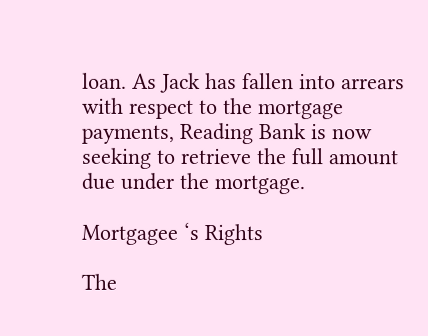loan. As Jack has fallen into arrears with respect to the mortgage payments, Reading Bank is now seeking to retrieve the full amount due under the mortgage.

Mortgagee ‘s Rights

The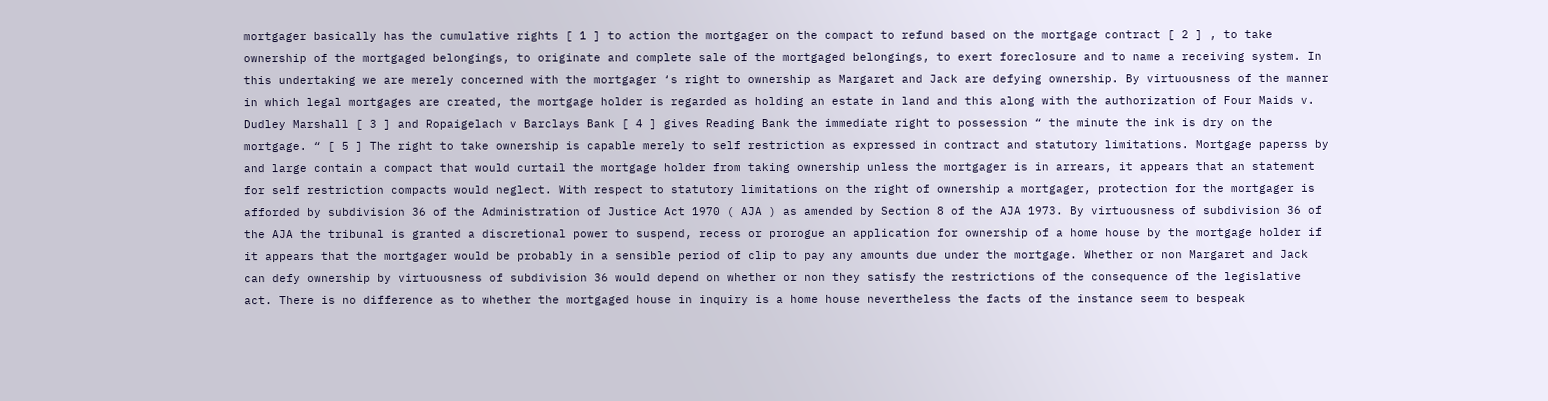mortgager basically has the cumulative rights [ 1 ] to action the mortgager on the compact to refund based on the mortgage contract [ 2 ] , to take ownership of the mortgaged belongings, to originate and complete sale of the mortgaged belongings, to exert foreclosure and to name a receiving system. In this undertaking we are merely concerned with the mortgager ‘s right to ownership as Margaret and Jack are defying ownership. By virtuousness of the manner in which legal mortgages are created, the mortgage holder is regarded as holding an estate in land and this along with the authorization of Four Maids v. Dudley Marshall [ 3 ] and Ropaigelach v Barclays Bank [ 4 ] gives Reading Bank the immediate right to possession “ the minute the ink is dry on the mortgage. “ [ 5 ] The right to take ownership is capable merely to self restriction as expressed in contract and statutory limitations. Mortgage paperss by and large contain a compact that would curtail the mortgage holder from taking ownership unless the mortgager is in arrears, it appears that an statement for self restriction compacts would neglect. With respect to statutory limitations on the right of ownership a mortgager, protection for the mortgager is afforded by subdivision 36 of the Administration of Justice Act 1970 ( AJA ) as amended by Section 8 of the AJA 1973. By virtuousness of subdivision 36 of the AJA the tribunal is granted a discretional power to suspend, recess or prorogue an application for ownership of a home house by the mortgage holder if it appears that the mortgager would be probably in a sensible period of clip to pay any amounts due under the mortgage. Whether or non Margaret and Jack can defy ownership by virtuousness of subdivision 36 would depend on whether or non they satisfy the restrictions of the consequence of the legislative act. There is no difference as to whether the mortgaged house in inquiry is a home house nevertheless the facts of the instance seem to bespeak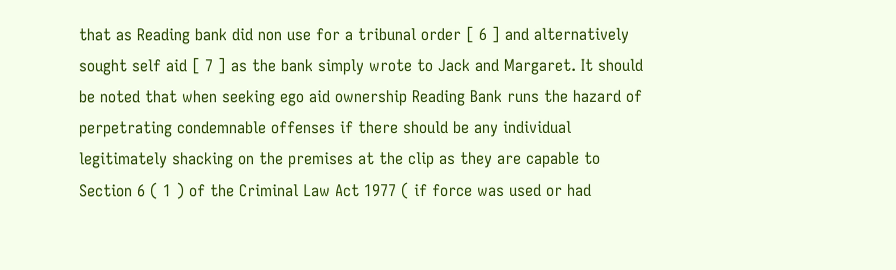that as Reading bank did non use for a tribunal order [ 6 ] and alternatively sought self aid [ 7 ] as the bank simply wrote to Jack and Margaret. It should be noted that when seeking ego aid ownership Reading Bank runs the hazard of perpetrating condemnable offenses if there should be any individual legitimately shacking on the premises at the clip as they are capable to Section 6 ( 1 ) of the Criminal Law Act 1977 ( if force was used or had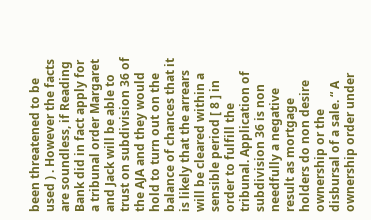been threatened to be used ) . However the facts are soundless, if Reading Bank did in fact apply for a tribunal order Margaret and Jack will be able to trust on subdivision 36 of the AJA and they would hold to turn out on the balance of chances that it is likely that the arrears will be cleared within a sensible period [ 8 ] in order to fulfill the tribunal. Application of subdivision 36 is non needfully a negative result as mortgage holders do non desire ownership or the disbursal of a sale. “ A ownership order under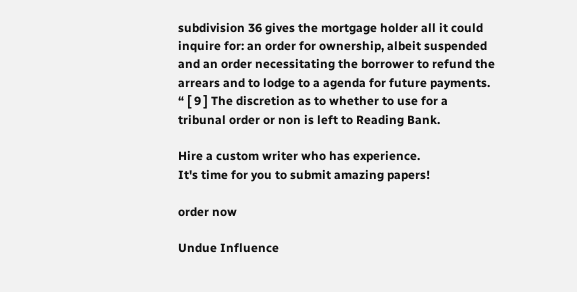subdivision 36 gives the mortgage holder all it could inquire for: an order for ownership, albeit suspended and an order necessitating the borrower to refund the arrears and to lodge to a agenda for future payments. “ [ 9 ] The discretion as to whether to use for a tribunal order or non is left to Reading Bank.

Hire a custom writer who has experience.
It's time for you to submit amazing papers!

order now

Undue Influence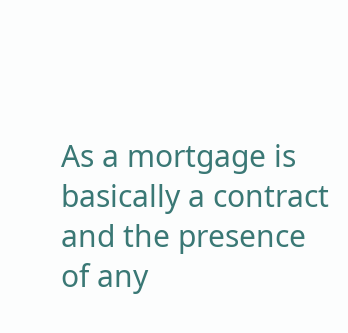As a mortgage is basically a contract and the presence of any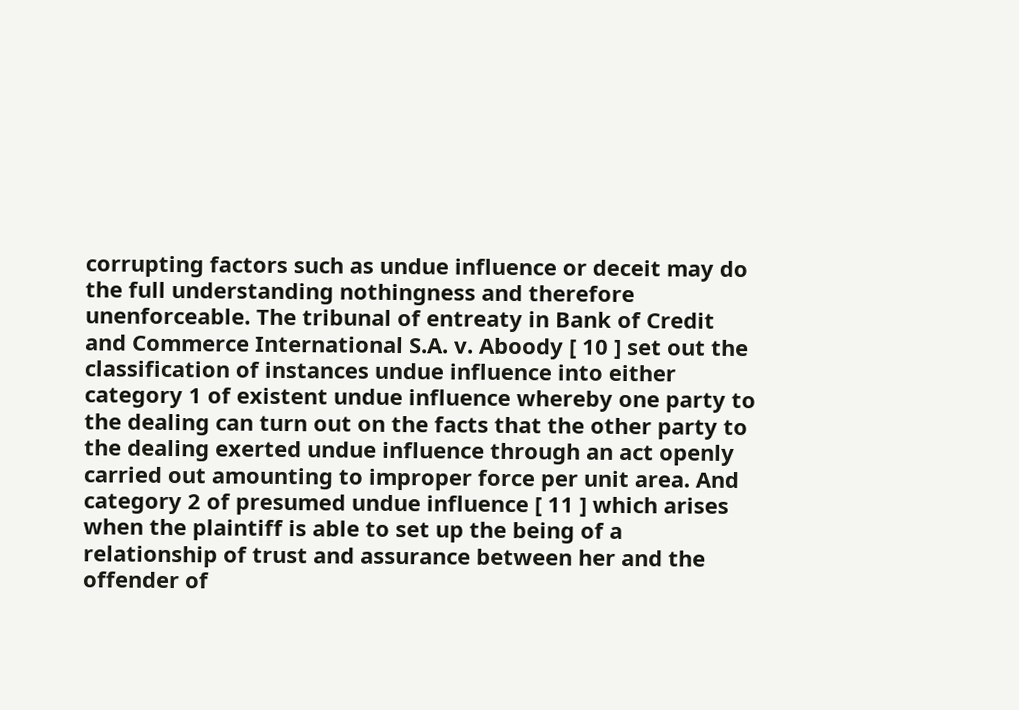corrupting factors such as undue influence or deceit may do the full understanding nothingness and therefore unenforceable. The tribunal of entreaty in Bank of Credit and Commerce International S.A. v. Aboody [ 10 ] set out the classification of instances undue influence into either category 1 of existent undue influence whereby one party to the dealing can turn out on the facts that the other party to the dealing exerted undue influence through an act openly carried out amounting to improper force per unit area. And category 2 of presumed undue influence [ 11 ] which arises when the plaintiff is able to set up the being of a relationship of trust and assurance between her and the offender of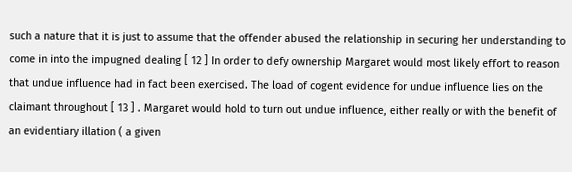such a nature that it is just to assume that the offender abused the relationship in securing her understanding to come in into the impugned dealing [ 12 ] In order to defy ownership Margaret would most likely effort to reason that undue influence had in fact been exercised. The load of cogent evidence for undue influence lies on the claimant throughout [ 13 ] . Margaret would hold to turn out undue influence, either really or with the benefit of an evidentiary illation ( a given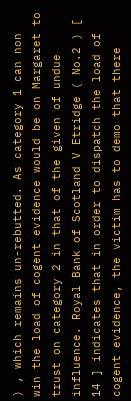) , which remains un-rebutted. As category 1 can non win the load of cogent evidence would be on Margaret to trust on category 2 in that of the given of undue influence. Royal Bank of Scotland V Etridge ( No.2 ) [ 14 ] indicates that in order to dispatch the load of cogent evidence, the victim has to demo that there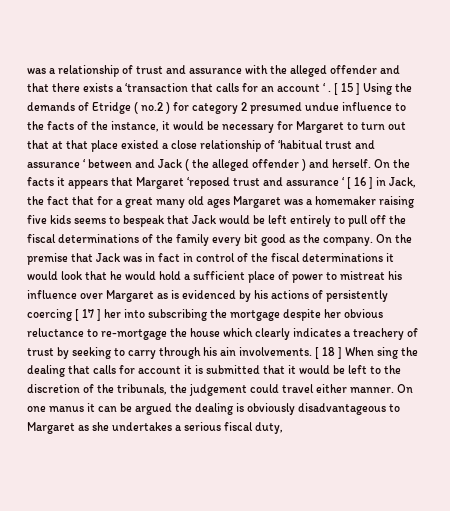was a relationship of trust and assurance with the alleged offender and that there exists a ‘transaction that calls for an account ‘ . [ 15 ] Using the demands of Etridge ( no.2 ) for category 2 presumed undue influence to the facts of the instance, it would be necessary for Margaret to turn out that at that place existed a close relationship of ‘habitual trust and assurance ‘ between and Jack ( the alleged offender ) and herself. On the facts it appears that Margaret ‘reposed trust and assurance ‘ [ 16 ] in Jack, the fact that for a great many old ages Margaret was a homemaker raising five kids seems to bespeak that Jack would be left entirely to pull off the fiscal determinations of the family every bit good as the company. On the premise that Jack was in fact in control of the fiscal determinations it would look that he would hold a sufficient place of power to mistreat his influence over Margaret as is evidenced by his actions of persistently coercing [ 17 ] her into subscribing the mortgage despite her obvious reluctance to re-mortgage the house which clearly indicates a treachery of trust by seeking to carry through his ain involvements. [ 18 ] When sing the dealing that calls for account it is submitted that it would be left to the discretion of the tribunals, the judgement could travel either manner. On one manus it can be argued the dealing is obviously disadvantageous to Margaret as she undertakes a serious fiscal duty,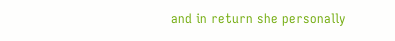and in return she personally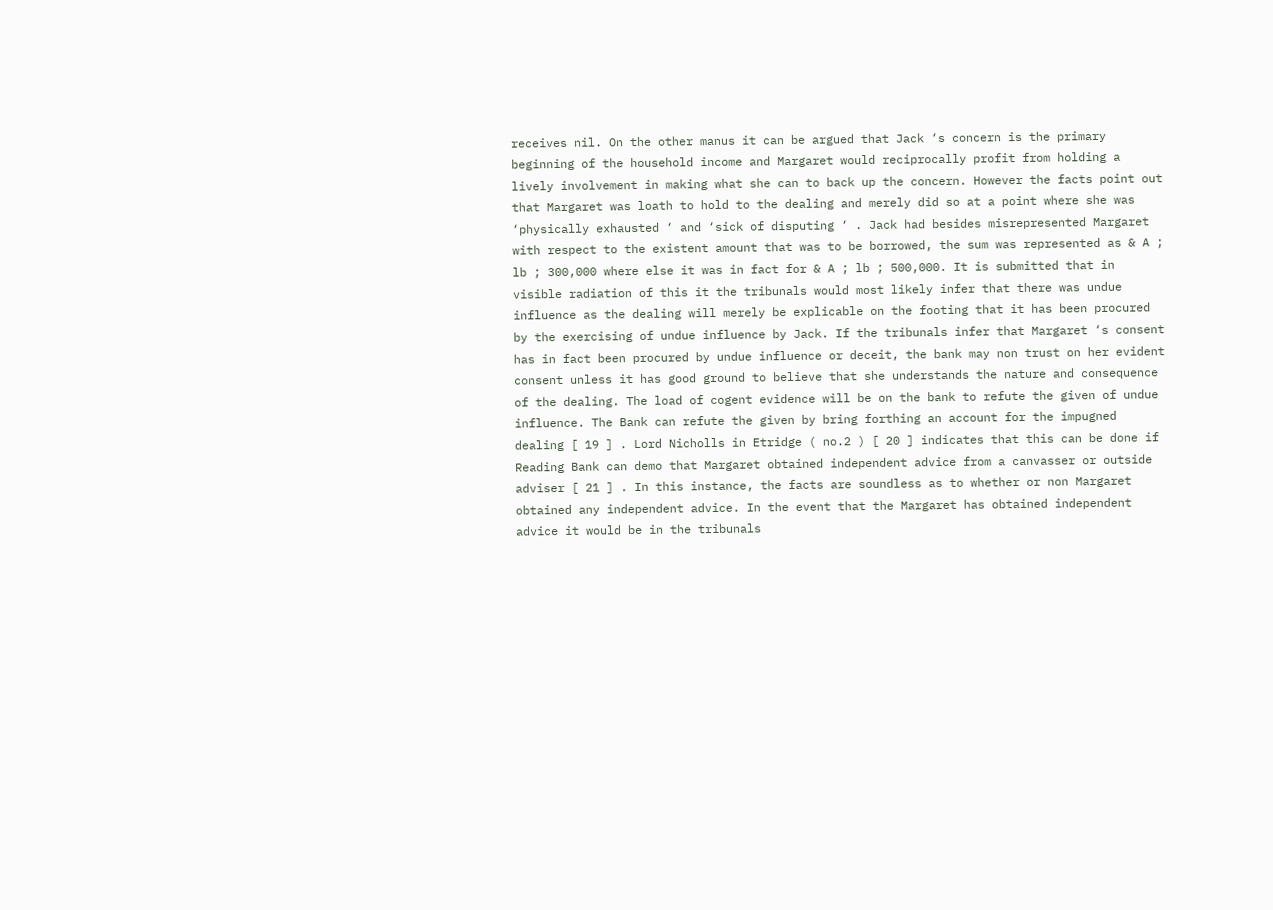receives nil. On the other manus it can be argued that Jack ‘s concern is the primary beginning of the household income and Margaret would reciprocally profit from holding a lively involvement in making what she can to back up the concern. However the facts point out that Margaret was loath to hold to the dealing and merely did so at a point where she was ‘physically exhausted ‘ and ‘sick of disputing ‘ . Jack had besides misrepresented Margaret with respect to the existent amount that was to be borrowed, the sum was represented as & A ; lb ; 300,000 where else it was in fact for & A ; lb ; 500,000. It is submitted that in visible radiation of this it the tribunals would most likely infer that there was undue influence as the dealing will merely be explicable on the footing that it has been procured by the exercising of undue influence by Jack. If the tribunals infer that Margaret ‘s consent has in fact been procured by undue influence or deceit, the bank may non trust on her evident consent unless it has good ground to believe that she understands the nature and consequence of the dealing. The load of cogent evidence will be on the bank to refute the given of undue influence. The Bank can refute the given by bring forthing an account for the impugned dealing [ 19 ] . Lord Nicholls in Etridge ( no.2 ) [ 20 ] indicates that this can be done if Reading Bank can demo that Margaret obtained independent advice from a canvasser or outside adviser [ 21 ] . In this instance, the facts are soundless as to whether or non Margaret obtained any independent advice. In the event that the Margaret has obtained independent advice it would be in the tribunals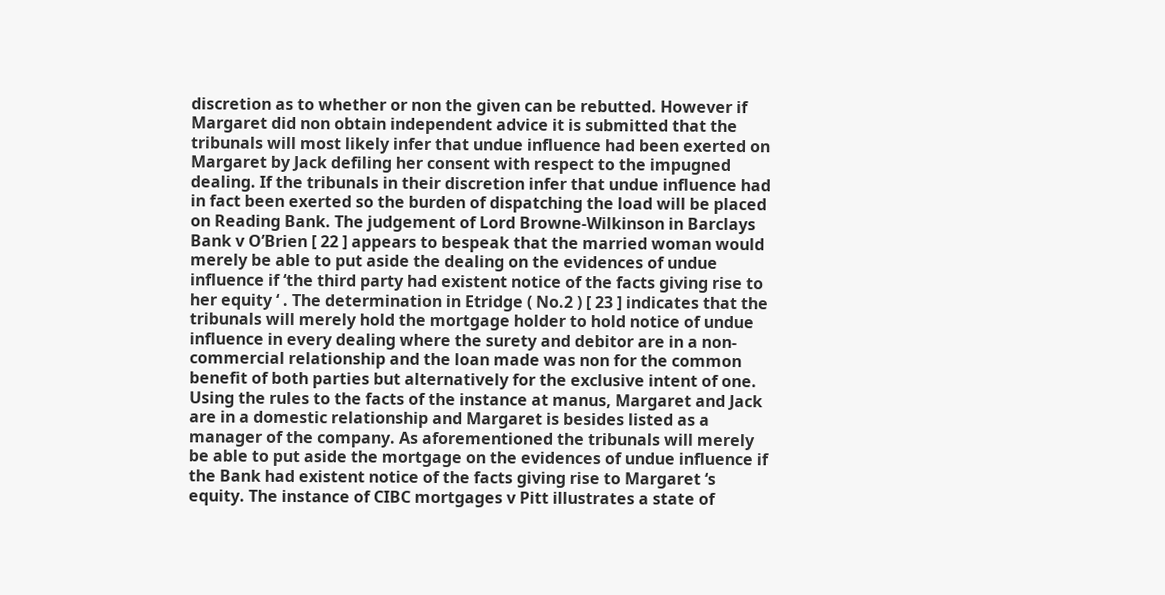discretion as to whether or non the given can be rebutted. However if Margaret did non obtain independent advice it is submitted that the tribunals will most likely infer that undue influence had been exerted on Margaret by Jack defiling her consent with respect to the impugned dealing. If the tribunals in their discretion infer that undue influence had in fact been exerted so the burden of dispatching the load will be placed on Reading Bank. The judgement of Lord Browne-Wilkinson in Barclays Bank v O’Brien [ 22 ] appears to bespeak that the married woman would merely be able to put aside the dealing on the evidences of undue influence if ‘the third party had existent notice of the facts giving rise to her equity ‘ . The determination in Etridge ( No.2 ) [ 23 ] indicates that the tribunals will merely hold the mortgage holder to hold notice of undue influence in every dealing where the surety and debitor are in a non-commercial relationship and the loan made was non for the common benefit of both parties but alternatively for the exclusive intent of one. Using the rules to the facts of the instance at manus, Margaret and Jack are in a domestic relationship and Margaret is besides listed as a manager of the company. As aforementioned the tribunals will merely be able to put aside the mortgage on the evidences of undue influence if the Bank had existent notice of the facts giving rise to Margaret ‘s equity. The instance of CIBC mortgages v Pitt illustrates a state of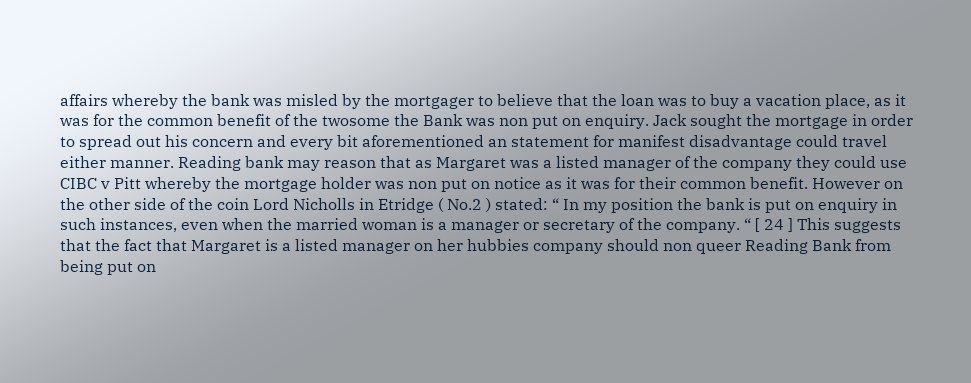affairs whereby the bank was misled by the mortgager to believe that the loan was to buy a vacation place, as it was for the common benefit of the twosome the Bank was non put on enquiry. Jack sought the mortgage in order to spread out his concern and every bit aforementioned an statement for manifest disadvantage could travel either manner. Reading bank may reason that as Margaret was a listed manager of the company they could use CIBC v Pitt whereby the mortgage holder was non put on notice as it was for their common benefit. However on the other side of the coin Lord Nicholls in Etridge ( No.2 ) stated: “ In my position the bank is put on enquiry in such instances, even when the married woman is a manager or secretary of the company. “ [ 24 ] This suggests that the fact that Margaret is a listed manager on her hubbies company should non queer Reading Bank from being put on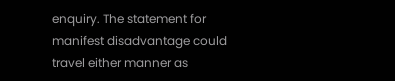enquiry. The statement for manifest disadvantage could travel either manner as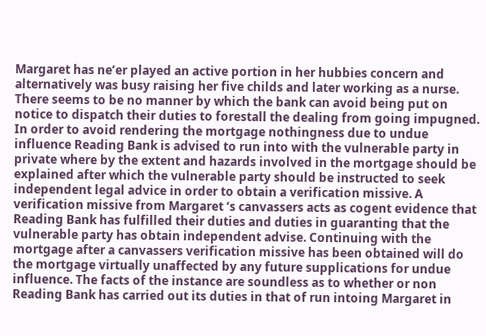Margaret has ne’er played an active portion in her hubbies concern and alternatively was busy raising her five childs and later working as a nurse. There seems to be no manner by which the bank can avoid being put on notice to dispatch their duties to forestall the dealing from going impugned. In order to avoid rendering the mortgage nothingness due to undue influence Reading Bank is advised to run into with the vulnerable party in private where by the extent and hazards involved in the mortgage should be explained after which the vulnerable party should be instructed to seek independent legal advice in order to obtain a verification missive. A verification missive from Margaret ‘s canvassers acts as cogent evidence that Reading Bank has fulfilled their duties and duties in guaranting that the vulnerable party has obtain independent advise. Continuing with the mortgage after a canvassers verification missive has been obtained will do the mortgage virtually unaffected by any future supplications for undue influence. The facts of the instance are soundless as to whether or non Reading Bank has carried out its duties in that of run intoing Margaret in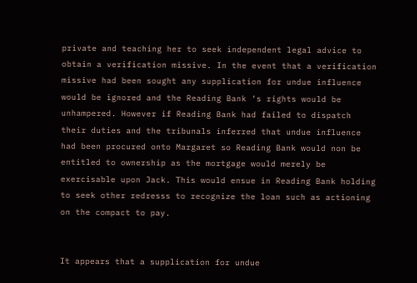private and teaching her to seek independent legal advice to obtain a verification missive. In the event that a verification missive had been sought any supplication for undue influence would be ignored and the Reading Bank ‘s rights would be unhampered. However if Reading Bank had failed to dispatch their duties and the tribunals inferred that undue influence had been procured onto Margaret so Reading Bank would non be entitled to ownership as the mortgage would merely be exercisable upon Jack. This would ensue in Reading Bank holding to seek other redresss to recognize the loan such as actioning on the compact to pay.


It appears that a supplication for undue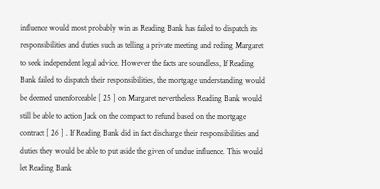influence would most probably win as Reading Bank has failed to dispatch its responsibilities and duties such as telling a private meeting and reding Margaret to seek independent legal advice. However the facts are soundless, If Reading Bank failed to dispatch their responsibilities, the mortgage understanding would be deemed unenforceable [ 25 ] on Margaret nevertheless Reading Bank would still be able to action Jack on the compact to refund based on the mortgage contract [ 26 ] . If Reading Bank did in fact discharge their responsibilities and duties they would be able to put aside the given of undue influence. This would let Reading Bank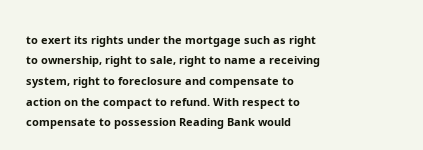to exert its rights under the mortgage such as right to ownership, right to sale, right to name a receiving system, right to foreclosure and compensate to action on the compact to refund. With respect to compensate to possession Reading Bank would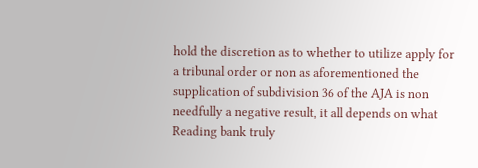hold the discretion as to whether to utilize apply for a tribunal order or non as aforementioned the supplication of subdivision 36 of the AJA is non needfully a negative result, it all depends on what Reading bank truly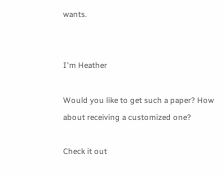wants.


I'm Heather

Would you like to get such a paper? How about receiving a customized one?

Check it out